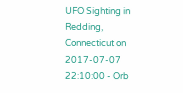UFO Sighting in Redding, Connecticut on 2017-07-07 22:10:00 - Orb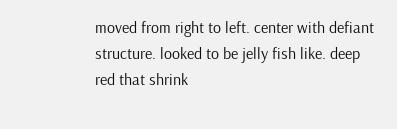moved from right to left. center with defiant structure. looked to be jelly fish like. deep red that shrink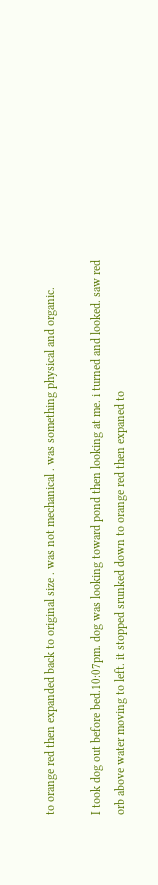to orange red then expanded back to original size . was not mechanical . was something physical and organic.

I took dog out before bed.10:07pm. dog was looking toward pond then looking at me. i turned and looked. saw red orb above water moving to left. it stopped srunked down to orange red then expaned to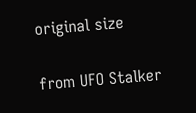original size

from UFO Stalker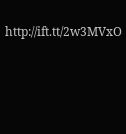http://ift.tt/2w3MVxO